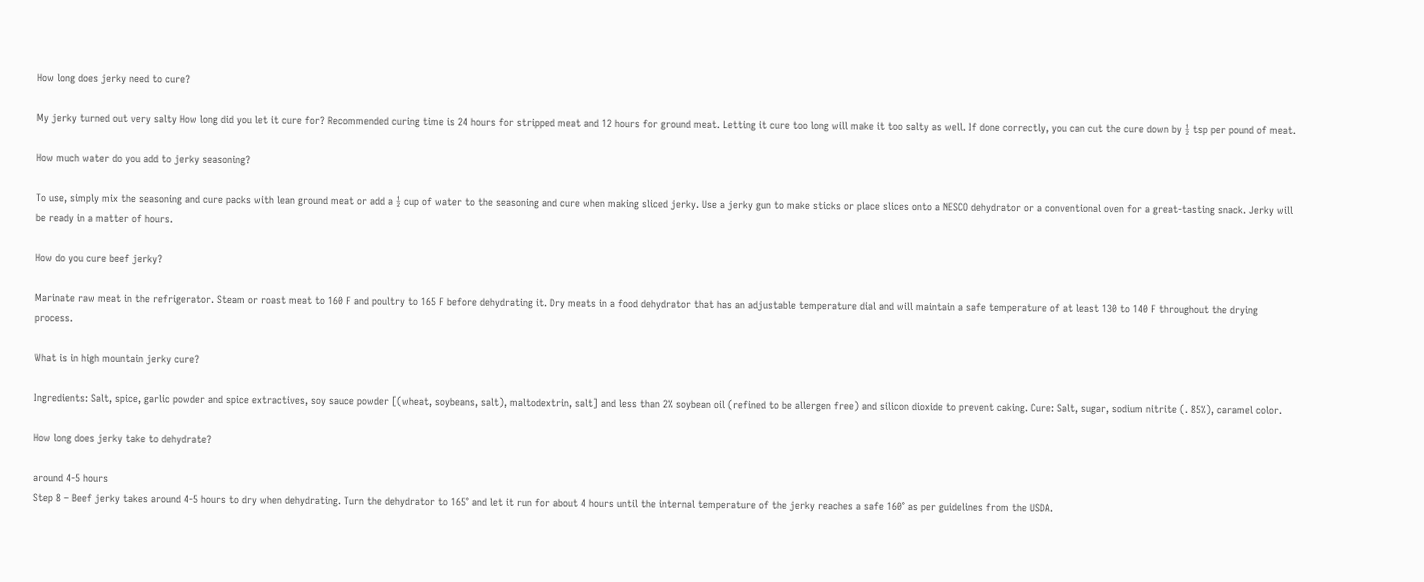How long does jerky need to cure?

My jerky turned out very salty How long did you let it cure for? Recommended curing time is 24 hours for stripped meat and 12 hours for ground meat. Letting it cure too long will make it too salty as well. If done correctly, you can cut the cure down by ½ tsp per pound of meat.

How much water do you add to jerky seasoning?

To use, simply mix the seasoning and cure packs with lean ground meat or add a ½ cup of water to the seasoning and cure when making sliced jerky. Use a jerky gun to make sticks or place slices onto a NESCO dehydrator or a conventional oven for a great-tasting snack. Jerky will be ready in a matter of hours.

How do you cure beef jerky?

Marinate raw meat in the refrigerator. Steam or roast meat to 160 F and poultry to 165 F before dehydrating it. Dry meats in a food dehydrator that has an adjustable temperature dial and will maintain a safe temperature of at least 130 to 140 F throughout the drying process.

What is in high mountain jerky cure?

Ingredients: Salt, spice, garlic powder and spice extractives, soy sauce powder [(wheat, soybeans, salt), maltodextrin, salt] and less than 2% soybean oil (refined to be allergen free) and silicon dioxide to prevent caking. Cure: Salt, sugar, sodium nitrite (. 85%), caramel color.

How long does jerky take to dehydrate?

around 4-5 hours
Step 8 – Beef jerky takes around 4-5 hours to dry when dehydrating. Turn the dehydrator to 165° and let it run for about 4 hours until the internal temperature of the jerky reaches a safe 160° as per guidelines from the USDA.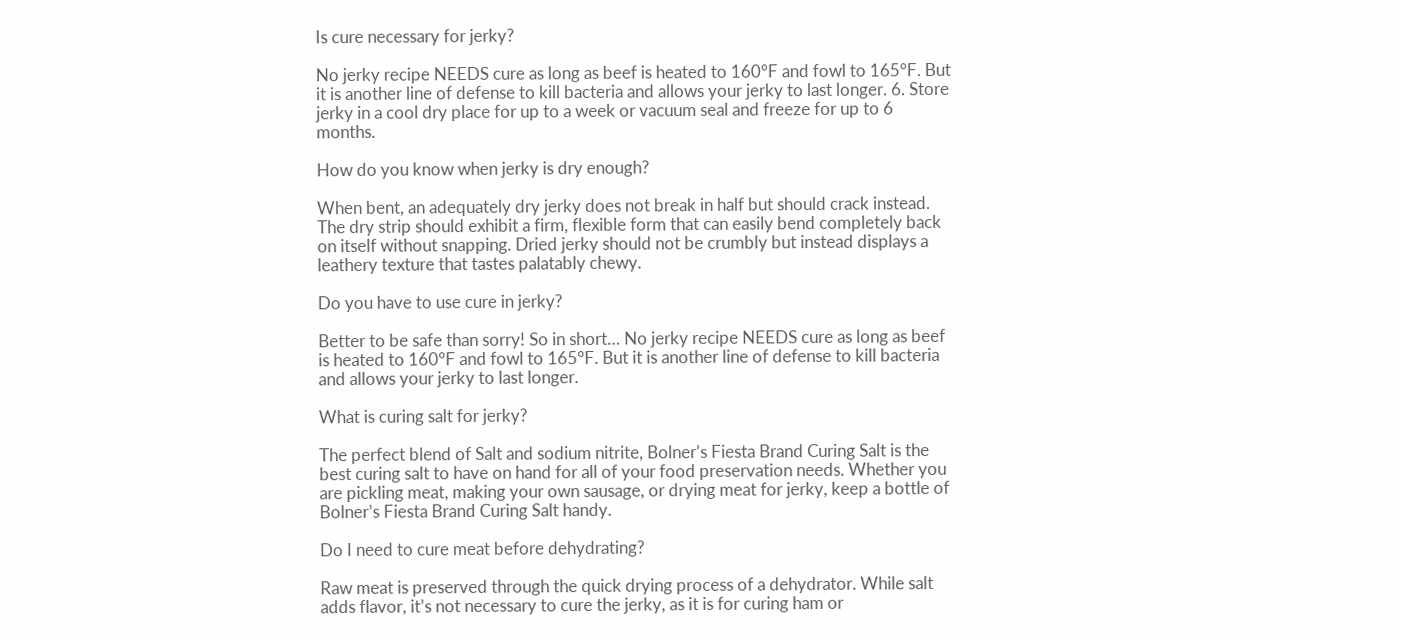Is cure necessary for jerky?

No jerky recipe NEEDS cure as long as beef is heated to 160°F and fowl to 165°F. But it is another line of defense to kill bacteria and allows your jerky to last longer. 6. Store jerky in a cool dry place for up to a week or vacuum seal and freeze for up to 6 months.

How do you know when jerky is dry enough?

When bent, an adequately dry jerky does not break in half but should crack instead. The dry strip should exhibit a firm, flexible form that can easily bend completely back on itself without snapping. Dried jerky should not be crumbly but instead displays a leathery texture that tastes palatably chewy.

Do you have to use cure in jerky?

Better to be safe than sorry! So in short… No jerky recipe NEEDS cure as long as beef is heated to 160°F and fowl to 165°F. But it is another line of defense to kill bacteria and allows your jerky to last longer.

What is curing salt for jerky?

The perfect blend of Salt and sodium nitrite, Bolner’s Fiesta Brand Curing Salt is the best curing salt to have on hand for all of your food preservation needs. Whether you are pickling meat, making your own sausage, or drying meat for jerky, keep a bottle of Bolner’s Fiesta Brand Curing Salt handy.

Do I need to cure meat before dehydrating?

Raw meat is preserved through the quick drying process of a dehydrator. While salt adds flavor, it’s not necessary to cure the jerky, as it is for curing ham or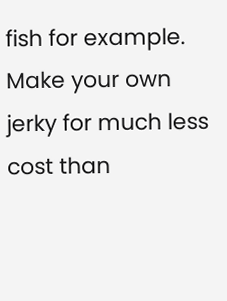fish for example. Make your own jerky for much less cost than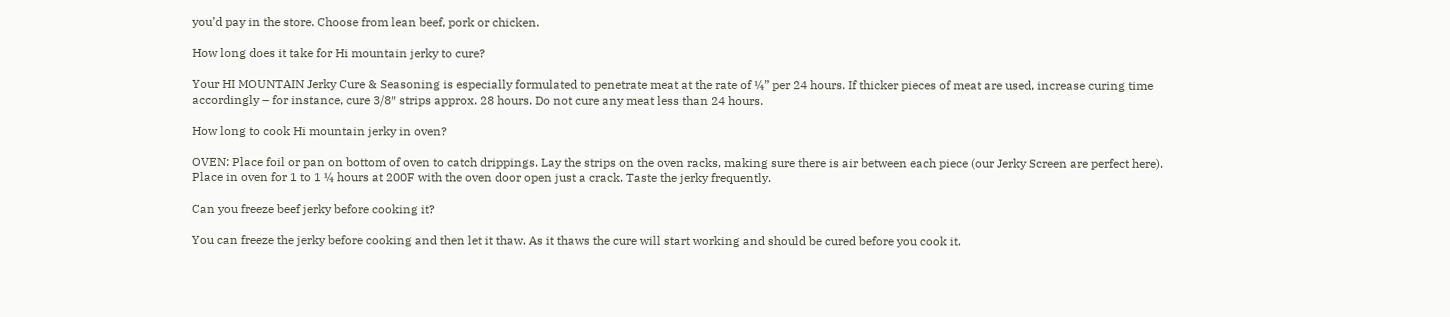you’d pay in the store. Choose from lean beef, pork or chicken.

How long does it take for Hi mountain jerky to cure?

Your HI MOUNTAIN Jerky Cure & Seasoning is especially formulated to penetrate meat at the rate of ¼” per 24 hours. If thicker pieces of meat are used, increase curing time accordingly – for instance, cure 3/8″ strips approx. 28 hours. Do not cure any meat less than 24 hours.

How long to cook Hi mountain jerky in oven?

OVEN: Place foil or pan on bottom of oven to catch drippings. Lay the strips on the oven racks, making sure there is air between each piece (our Jerky Screen are perfect here). Place in oven for 1 to 1 ¼ hours at 200F with the oven door open just a crack. Taste the jerky frequently.

Can you freeze beef jerky before cooking it?

You can freeze the jerky before cooking and then let it thaw. As it thaws the cure will start working and should be cured before you cook it.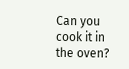Can you cook it in the oven?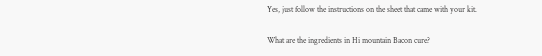Yes, just follow the instructions on the sheet that came with your kit.

What are the ingredients in Hi mountain Bacon cure?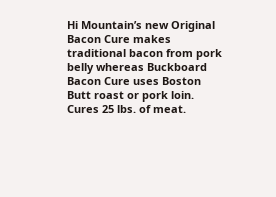Hi Mountain’s new Original Bacon Cure makes traditional bacon from pork belly whereas Buckboard Bacon Cure uses Boston Butt roast or pork loin. Cures 25 lbs. of meat.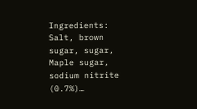Ingredients: Salt, brown sugar, sugar, Maple sugar, sodium nitrite (0.7%)…